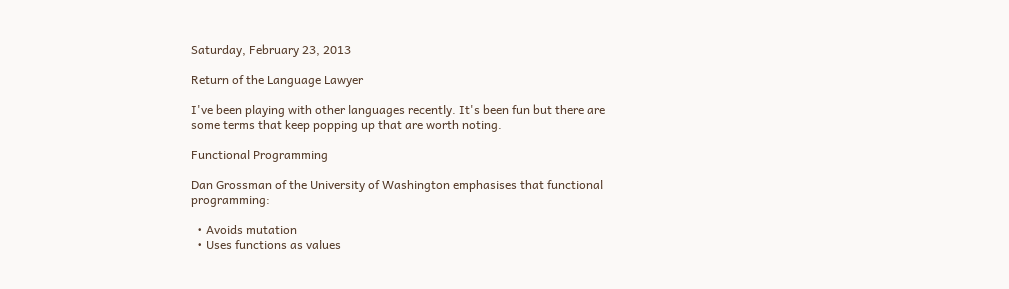Saturday, February 23, 2013

Return of the Language Lawyer

I've been playing with other languages recently. It's been fun but there are some terms that keep popping up that are worth noting.

Functional Programming

Dan Grossman of the University of Washington emphasises that functional programming:

  • Avoids mutation
  • Uses functions as values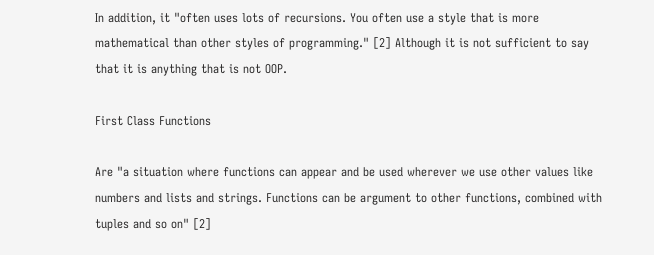In addition, it "often uses lots of recursions. You often use a style that is more mathematical than other styles of programming." [2] Although it is not sufficient to say that it is anything that is not OOP.

First Class Functions

Are "a situation where functions can appear and be used wherever we use other values like numbers and lists and strings. Functions can be argument to other functions, combined with tuples and so on" [2]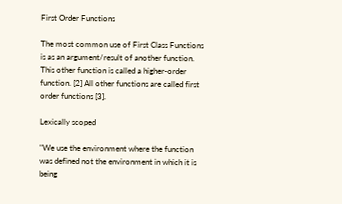First Order Functions

The most common use of First Class Functions is as an argument/result of another function. This other function is called a higher-order function. [2] All other functions are called first order functions [3].

Lexically scoped

"We use the environment where the function was defined not the environment in which it is being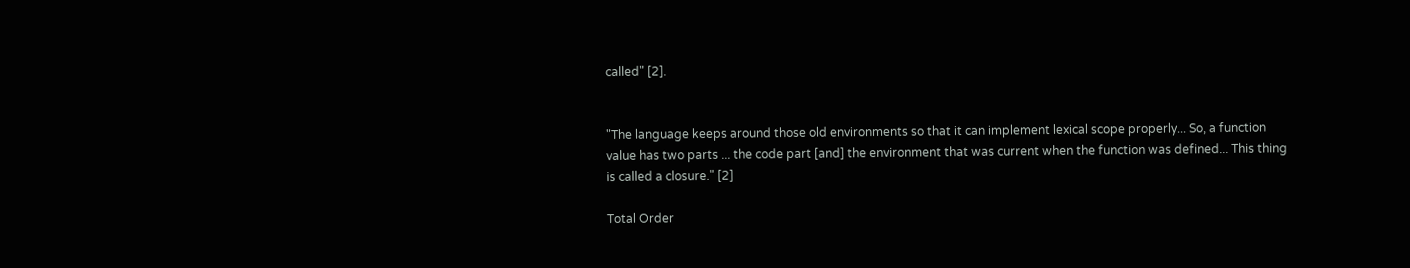called" [2].


"The language keeps around those old environments so that it can implement lexical scope properly... So, a function value has two parts ... the code part [and] the environment that was current when the function was defined... This thing is called a closure." [2]

Total Order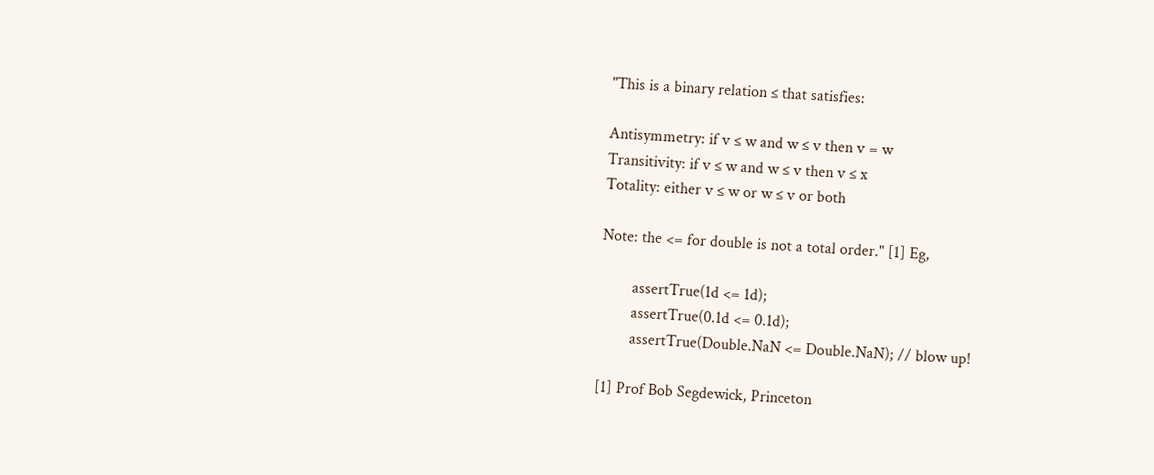"This is a binary relation ≤ that satisfies:

Antisymmetry: if v ≤ w and w ≤ v then v = w
Transitivity: if v ≤ w and w ≤ v then v ≤ x
Totality: either v ≤ w or w ≤ v or both

Note: the <= for double is not a total order." [1] Eg,

        assertTrue(1d <= 1d);
        assertTrue(0.1d <= 0.1d);
        assertTrue(Double.NaN <= Double.NaN); // blow up!

[1] Prof Bob Segdewick, Princeton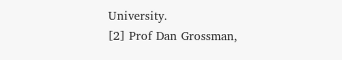University.
[2] Prof Dan Grossman,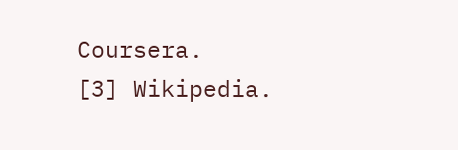Coursera.
[3] Wikipedia.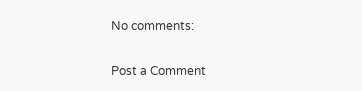No comments:

Post a Comment